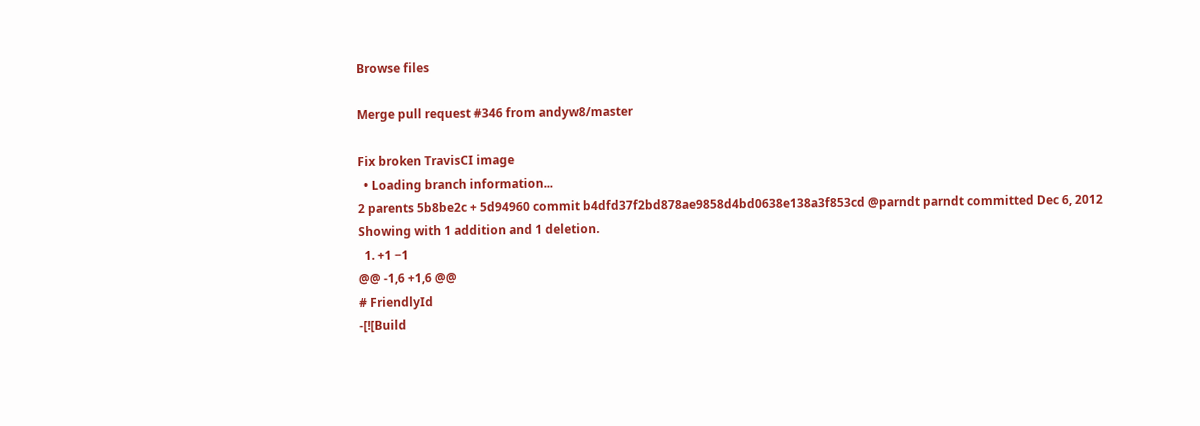Browse files

Merge pull request #346 from andyw8/master

Fix broken TravisCI image
  • Loading branch information...
2 parents 5b8be2c + 5d94960 commit b4dfd37f2bd878ae9858d4bd0638e138a3f853cd @parndt parndt committed Dec 6, 2012
Showing with 1 addition and 1 deletion.
  1. +1 −1
@@ -1,6 +1,6 @@
# FriendlyId
-[![Build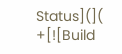Status](](
+[![Build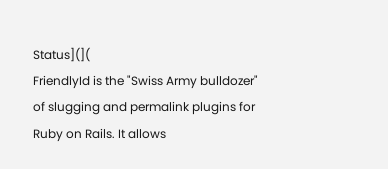Status](](
FriendlyId is the "Swiss Army bulldozer" of slugging and permalink plugins for
Ruby on Rails. It allows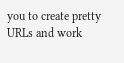you to create pretty URLs and work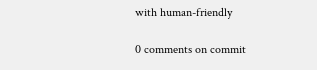with human-friendly

0 comments on commit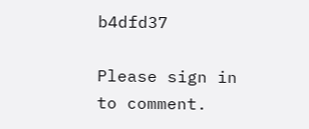b4dfd37

Please sign in to comment.